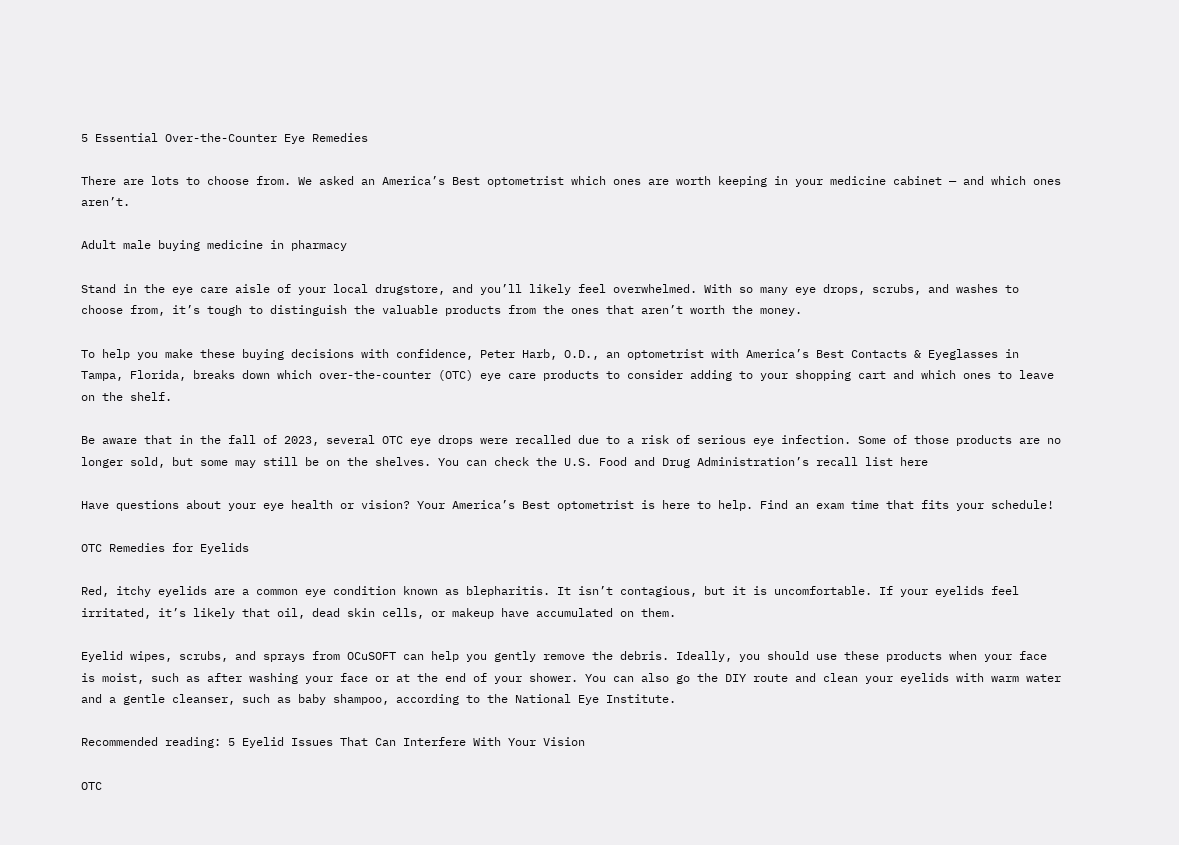5 Essential Over-the-Counter Eye Remedies

There are lots to choose from. We asked an America’s Best optometrist which ones are worth keeping in your medicine cabinet — and which ones aren’t.

Adult male buying medicine in pharmacy

Stand in the eye care aisle of your local drugstore, and you’ll likely feel overwhelmed. With so many eye drops, scrubs, and washes to choose from, it’s tough to distinguish the valuable products from the ones that aren’t worth the money.

To help you make these buying decisions with confidence, Peter Harb, O.D., an optometrist with America’s Best Contacts & Eyeglasses in Tampa, Florida, breaks down which over-the-counter (OTC) eye care products to consider adding to your shopping cart and which ones to leave on the shelf.

Be aware that in the fall of 2023, several OTC eye drops were recalled due to a risk of serious eye infection. Some of those products are no longer sold, but some may still be on the shelves. You can check the U.S. Food and Drug Administration’s recall list here

Have questions about your eye health or vision? Your America’s Best optometrist is here to help. Find an exam time that fits your schedule!

OTC Remedies for Eyelids

Red, itchy eyelids are a common eye condition known as blepharitis. It isn’t contagious, but it is uncomfortable. If your eyelids feel irritated, it’s likely that oil, dead skin cells, or makeup have accumulated on them.

Eyelid wipes, scrubs, and sprays from OCuSOFT can help you gently remove the debris. Ideally, you should use these products when your face is moist, such as after washing your face or at the end of your shower. You can also go the DIY route and clean your eyelids with warm water and a gentle cleanser, such as baby shampoo, according to the National Eye Institute.

Recommended reading: 5 Eyelid Issues That Can Interfere With Your Vision

OTC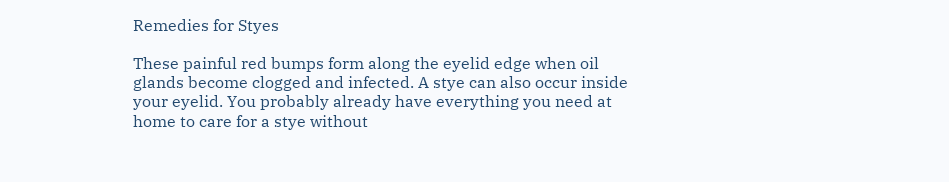Remedies for Styes

These painful red bumps form along the eyelid edge when oil glands become clogged and infected. A stye can also occur inside your eyelid. You probably already have everything you need at home to care for a stye without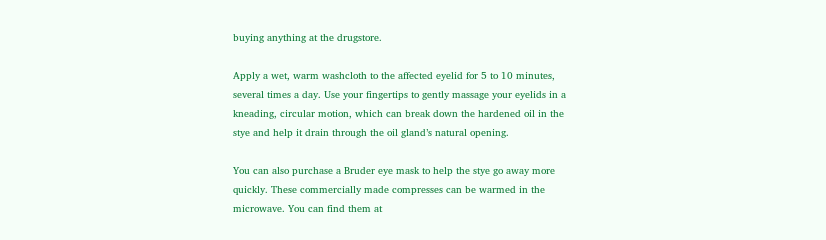buying anything at the drugstore.

Apply a wet, warm washcloth to the affected eyelid for 5 to 10 minutes, several times a day. Use your fingertips to gently massage your eyelids in a kneading, circular motion, which can break down the hardened oil in the stye and help it drain through the oil gland’s natural opening.

You can also purchase a Bruder eye mask to help the stye go away more quickly. These commercially made compresses can be warmed in the microwave. You can find them at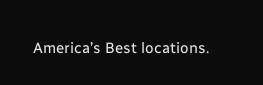America’s Best locations.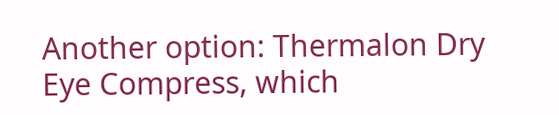Another option: Thermalon Dry Eye Compress, which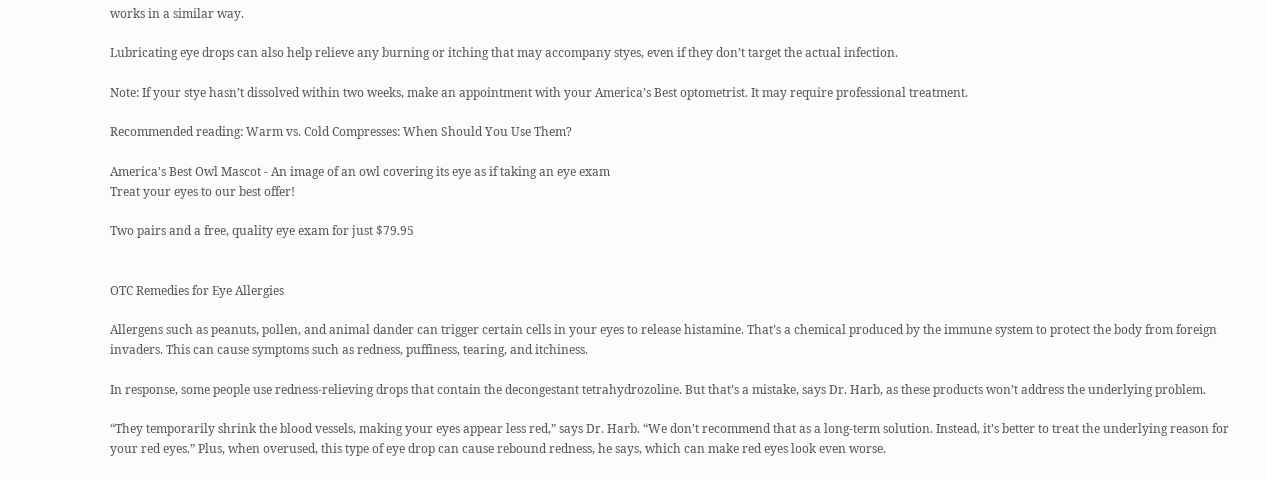works in a similar way.

Lubricating eye drops can also help relieve any burning or itching that may accompany styes, even if they don’t target the actual infection.

Note: If your stye hasn’t dissolved within two weeks, make an appointment with your America’s Best optometrist. It may require professional treatment.

Recommended reading: Warm vs. Cold Compresses: When Should You Use Them?

America's Best Owl Mascot - An image of an owl covering its eye as if taking an eye exam
Treat your eyes to our best offer!

Two pairs and a free, quality eye exam for just $79.95


OTC Remedies for Eye Allergies

Allergens such as peanuts, pollen, and animal dander can trigger certain cells in your eyes to release histamine. That’s a chemical produced by the immune system to protect the body from foreign invaders. This can cause symptoms such as redness, puffiness, tearing, and itchiness.

In response, some people use redness-relieving drops that contain the decongestant tetrahydrozoline. But that’s a mistake, says Dr. Harb, as these products won’t address the underlying problem.

“They temporarily shrink the blood vessels, making your eyes appear less red,” says Dr. Harb. “We don’t recommend that as a long-term solution. Instead, it’s better to treat the underlying reason for your red eyes.” Plus, when overused, this type of eye drop can cause rebound redness, he says, which can make red eyes look even worse.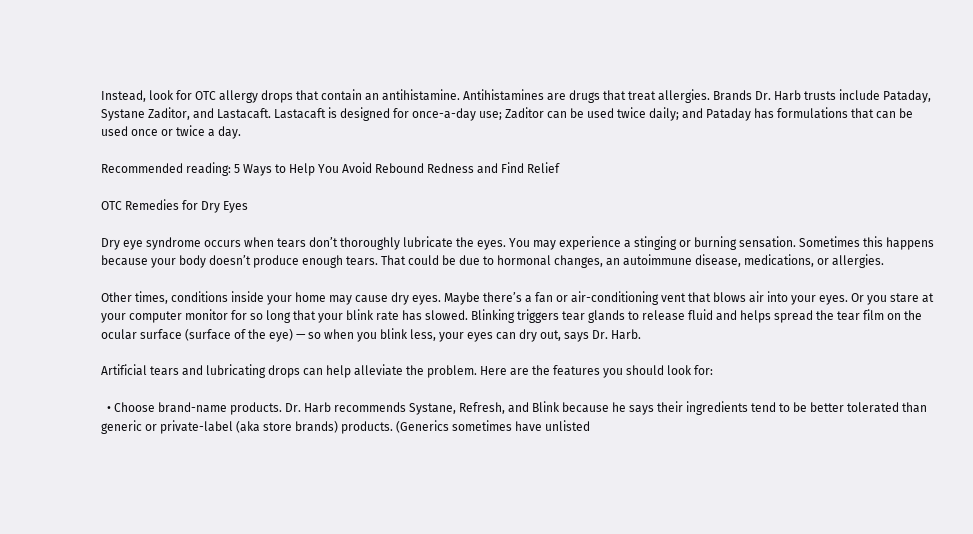Instead, look for OTC allergy drops that contain an antihistamine. Antihistamines are drugs that treat allergies. Brands Dr. Harb trusts include Pataday, Systane Zaditor, and Lastacaft. Lastacaft is designed for once-a-day use; Zaditor can be used twice daily; and Pataday has formulations that can be used once or twice a day.

Recommended reading: 5 Ways to Help You Avoid Rebound Redness and Find Relief

OTC Remedies for Dry Eyes

Dry eye syndrome occurs when tears don’t thoroughly lubricate the eyes. You may experience a stinging or burning sensation. Sometimes this happens because your body doesn’t produce enough tears. That could be due to hormonal changes, an autoimmune disease, medications, or allergies.

Other times, conditions inside your home may cause dry eyes. Maybe there’s a fan or air-conditioning vent that blows air into your eyes. Or you stare at your computer monitor for so long that your blink rate has slowed. Blinking triggers tear glands to release fluid and helps spread the tear film on the ocular surface (surface of the eye) — so when you blink less, your eyes can dry out, says Dr. Harb.

Artificial tears and lubricating drops can help alleviate the problem. Here are the features you should look for:

  • Choose brand-name products. Dr. Harb recommends Systane, Refresh, and Blink because he says their ingredients tend to be better tolerated than generic or private-label (aka store brands) products. (Generics sometimes have unlisted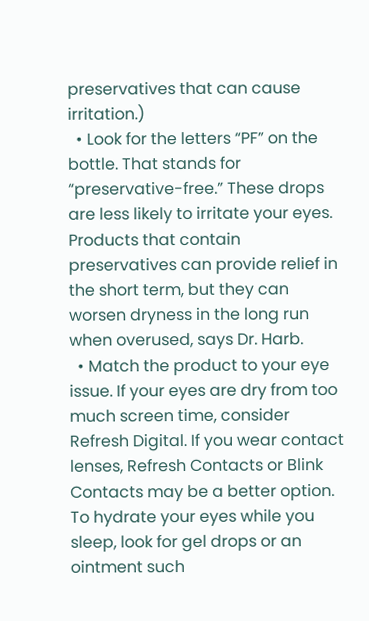preservatives that can cause irritation.)
  • Look for the letters “PF” on the bottle. That stands for “preservative-free.” These drops are less likely to irritate your eyes. Products that contain preservatives can provide relief in the short term, but they can worsen dryness in the long run when overused, says Dr. Harb.
  • Match the product to your eye issue. If your eyes are dry from too much screen time, consider Refresh Digital. If you wear contact lenses, Refresh Contacts or Blink Contacts may be a better option. To hydrate your eyes while you sleep, look for gel drops or an ointment such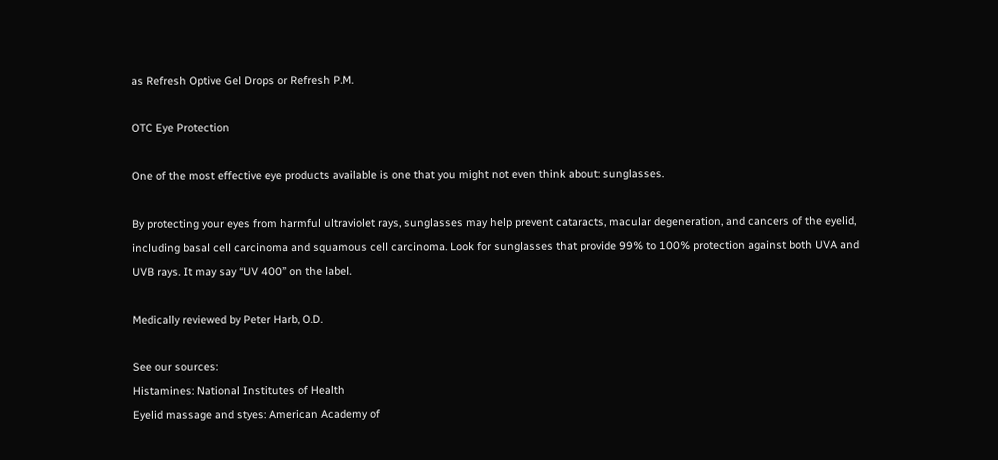as Refresh Optive Gel Drops or Refresh P.M.

OTC Eye Protection

One of the most effective eye products available is one that you might not even think about: sunglasses.

By protecting your eyes from harmful ultraviolet rays, sunglasses may help prevent cataracts, macular degeneration, and cancers of the eyelid, including basal cell carcinoma and squamous cell carcinoma. Look for sunglasses that provide 99% to 100% protection against both UVA and UVB rays. It may say “UV 400” on the label.

Medically reviewed by Peter Harb, O.D.

See our sources:
Histamines: National Institutes of Health
Eyelid massage and styes: American Academy of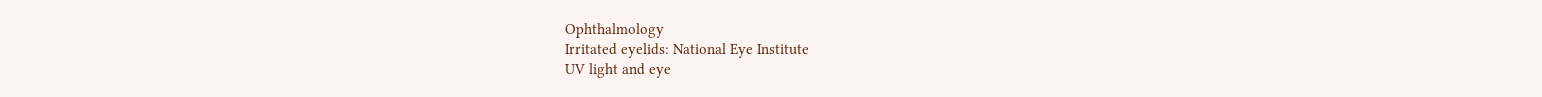Ophthalmology
Irritated eyelids: National Eye Institute
UV light and eye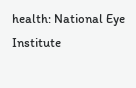health: National Eye Institute